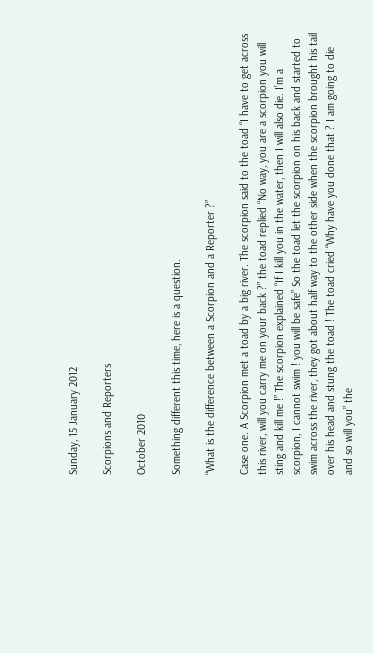Sunday, 15 January 2012

Scorpions and Reporters

October 2010

Something different this time, here is a question.

“What is the difference between a Scorpion and a Reporter ?”

Case one. A Scorpion met a toad by a big river. The scorpion said to the toad “I have to get across this river, will you carry me on your back ?” the toad replied “No way, you are a scorpion you will sting and kill me !” The scorpion explained “If I kill you in the water, then I will also die. I’m a scorpion, I cannot swim ! you will be safe” So the toad let the scorpion on his back and started to swim across the river, they got about half way to the other side when the scorpion brought his tail over his head and stung the toad ! The toad cried “Why have you done that ? I am going to die and so will you” the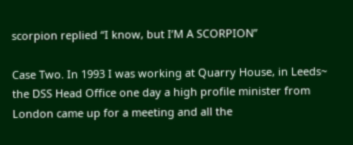scorpion replied “I know, but I’M A SCORPION”

Case Two. In 1993 I was working at Quarry House, in Leeds~ the DSS Head Office one day a high profile minister from London came up for a meeting and all the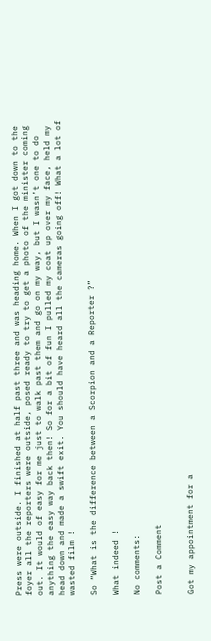Press were outside. I finished at half past three and was heading home. When I got down to the foyer all the reporters were outside, posed ready to try to get a photo of the minister coming out. It would of easy for me just to walk past them and go on my way, but I wasn’t one to do anything the easy way back then! So for a bit of fun I pulled my coat up over my face, held my head down and made a swift exit. You should have heard all the cameras going off! What a lot of wasted film !

So “What is the difference between a Scorpion and a Reporter ?”

What indeed !

No comments:

Post a Comment


Got my appointment for a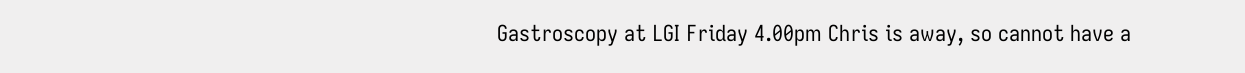Gastroscopy at LGI Friday 4.00pm Chris is away, so cannot have a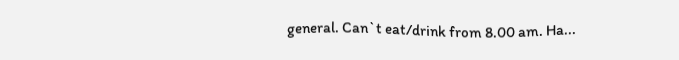general. Can`t eat/drink from 8.00 am. Ha...